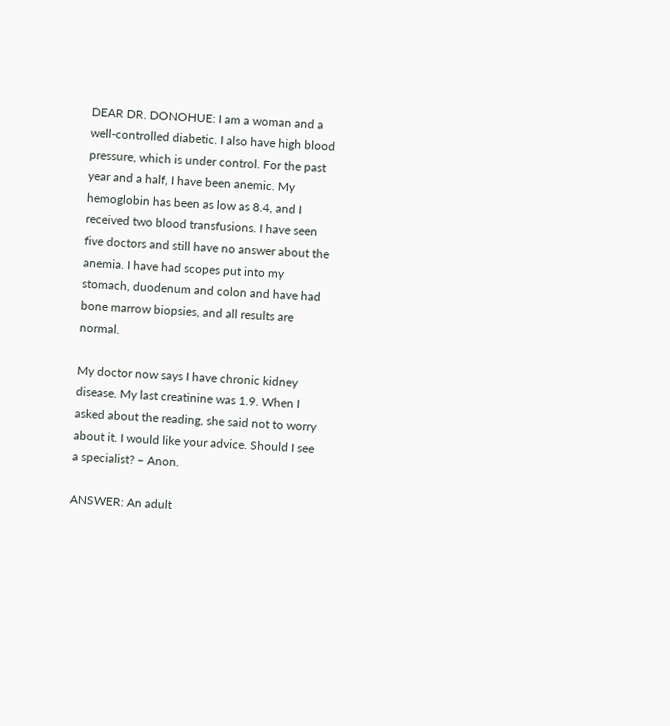DEAR DR. DONOHUE: I am a woman and a well-controlled diabetic. I also have high blood pressure, which is under control. For the past year and a half, I have been anemic. My hemoglobin has been as low as 8.4, and I received two blood transfusions. I have seen five doctors and still have no answer about the anemia. I have had scopes put into my stomach, duodenum and colon and have had bone marrow biopsies, and all results are normal.

My doctor now says I have chronic kidney disease. My last creatinine was 1.9. When I asked about the reading, she said not to worry about it. I would like your advice. Should I see a specialist? – Anon.

ANSWER: An adult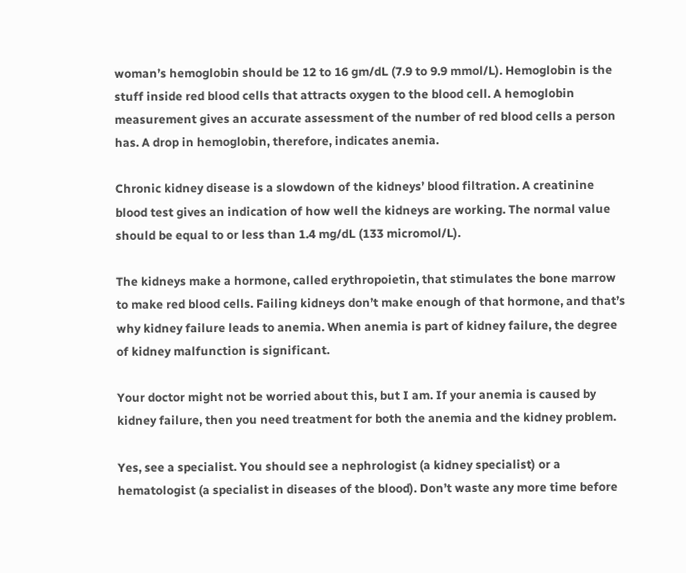woman’s hemoglobin should be 12 to 16 gm/dL (7.9 to 9.9 mmol/L). Hemoglobin is the stuff inside red blood cells that attracts oxygen to the blood cell. A hemoglobin measurement gives an accurate assessment of the number of red blood cells a person has. A drop in hemoglobin, therefore, indicates anemia.

Chronic kidney disease is a slowdown of the kidneys’ blood filtration. A creatinine blood test gives an indication of how well the kidneys are working. The normal value should be equal to or less than 1.4 mg/dL (133 micromol/L).

The kidneys make a hormone, called erythropoietin, that stimulates the bone marrow to make red blood cells. Failing kidneys don’t make enough of that hormone, and that’s why kidney failure leads to anemia. When anemia is part of kidney failure, the degree of kidney malfunction is significant.

Your doctor might not be worried about this, but I am. If your anemia is caused by kidney failure, then you need treatment for both the anemia and the kidney problem.

Yes, see a specialist. You should see a nephrologist (a kidney specialist) or a hematologist (a specialist in diseases of the blood). Don’t waste any more time before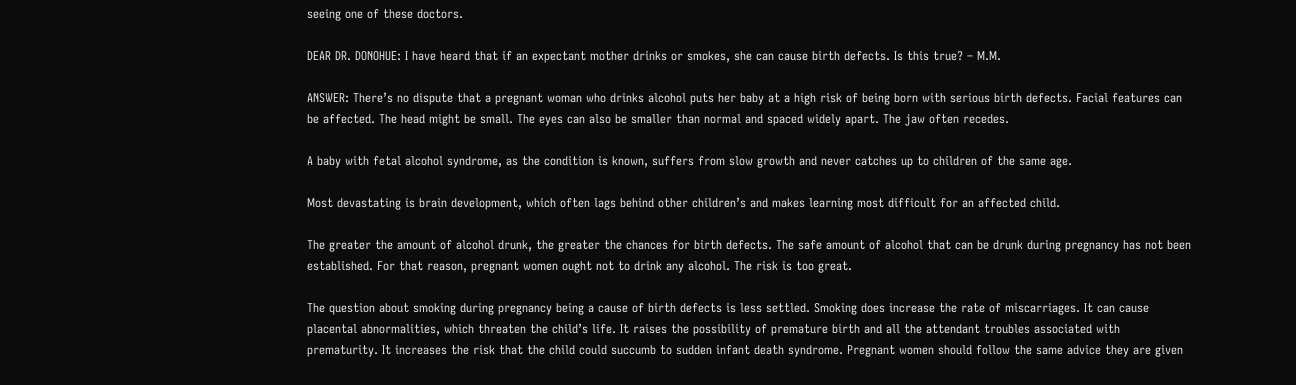seeing one of these doctors.

DEAR DR. DONOHUE: I have heard that if an expectant mother drinks or smokes, she can cause birth defects. Is this true? – M.M.

ANSWER: There’s no dispute that a pregnant woman who drinks alcohol puts her baby at a high risk of being born with serious birth defects. Facial features can be affected. The head might be small. The eyes can also be smaller than normal and spaced widely apart. The jaw often recedes.

A baby with fetal alcohol syndrome, as the condition is known, suffers from slow growth and never catches up to children of the same age.

Most devastating is brain development, which often lags behind other children’s and makes learning most difficult for an affected child.

The greater the amount of alcohol drunk, the greater the chances for birth defects. The safe amount of alcohol that can be drunk during pregnancy has not been established. For that reason, pregnant women ought not to drink any alcohol. The risk is too great.

The question about smoking during pregnancy being a cause of birth defects is less settled. Smoking does increase the rate of miscarriages. It can cause placental abnormalities, which threaten the child’s life. It raises the possibility of premature birth and all the attendant troubles associated with prematurity. It increases the risk that the child could succumb to sudden infant death syndrome. Pregnant women should follow the same advice they are given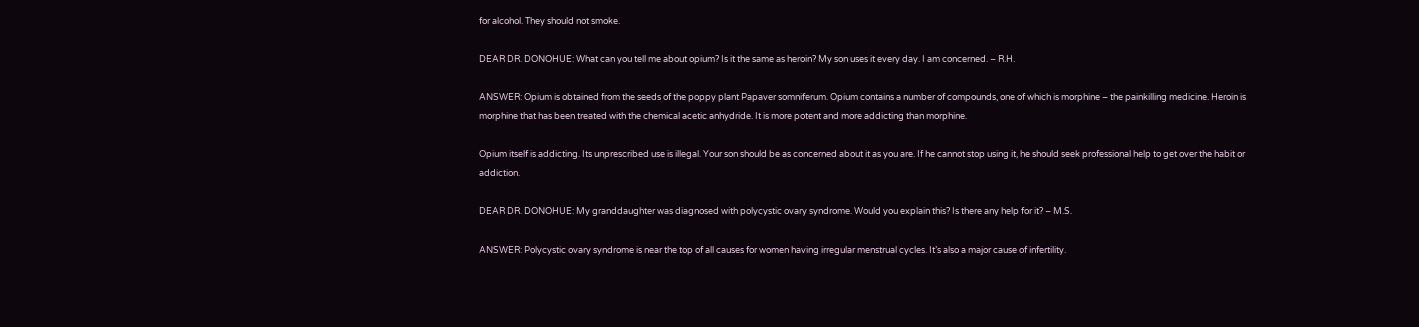for alcohol. They should not smoke.

DEAR DR. DONOHUE: What can you tell me about opium? Is it the same as heroin? My son uses it every day. I am concerned. – R.H.

ANSWER: Opium is obtained from the seeds of the poppy plant Papaver somniferum. Opium contains a number of compounds, one of which is morphine – the painkilling medicine. Heroin is morphine that has been treated with the chemical acetic anhydride. It is more potent and more addicting than morphine.

Opium itself is addicting. Its unprescribed use is illegal. Your son should be as concerned about it as you are. If he cannot stop using it, he should seek professional help to get over the habit or addiction.

DEAR DR. DONOHUE: My granddaughter was diagnosed with polycystic ovary syndrome. Would you explain this? Is there any help for it? – M.S.

ANSWER: Polycystic ovary syndrome is near the top of all causes for women having irregular menstrual cycles. It’s also a major cause of infertility.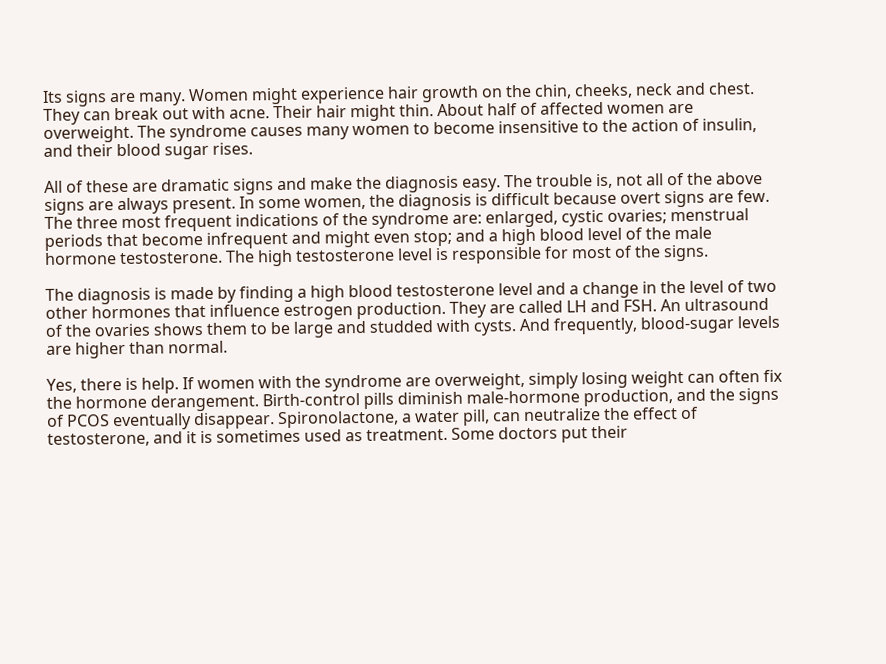Its signs are many. Women might experience hair growth on the chin, cheeks, neck and chest. They can break out with acne. Their hair might thin. About half of affected women are overweight. The syndrome causes many women to become insensitive to the action of insulin, and their blood sugar rises.

All of these are dramatic signs and make the diagnosis easy. The trouble is, not all of the above signs are always present. In some women, the diagnosis is difficult because overt signs are few. The three most frequent indications of the syndrome are: enlarged, cystic ovaries; menstrual periods that become infrequent and might even stop; and a high blood level of the male hormone testosterone. The high testosterone level is responsible for most of the signs.

The diagnosis is made by finding a high blood testosterone level and a change in the level of two other hormones that influence estrogen production. They are called LH and FSH. An ultrasound of the ovaries shows them to be large and studded with cysts. And frequently, blood-sugar levels are higher than normal.

Yes, there is help. If women with the syndrome are overweight, simply losing weight can often fix the hormone derangement. Birth-control pills diminish male-hormone production, and the signs of PCOS eventually disappear. Spironolactone, a water pill, can neutralize the effect of testosterone, and it is sometimes used as treatment. Some doctors put their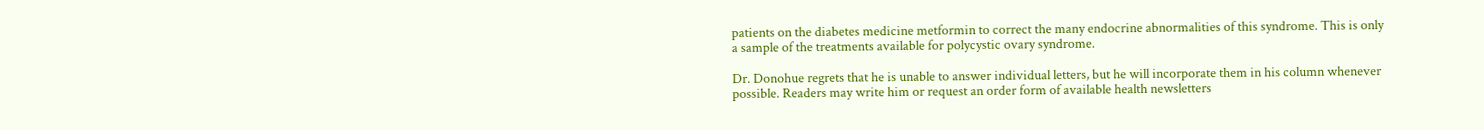patients on the diabetes medicine metformin to correct the many endocrine abnormalities of this syndrome. This is only a sample of the treatments available for polycystic ovary syndrome.

Dr. Donohue regrets that he is unable to answer individual letters, but he will incorporate them in his column whenever possible. Readers may write him or request an order form of available health newsletters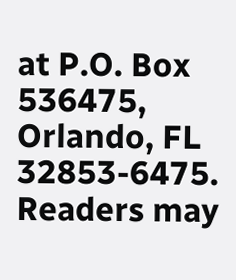at P.O. Box 536475, Orlando, FL 32853-6475. Readers may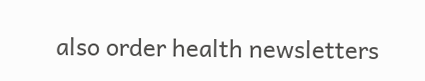also order health newsletters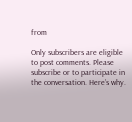from

Only subscribers are eligible to post comments. Please subscribe or to participate in the conversation. Here’s why.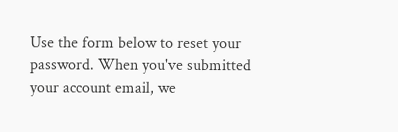Use the form below to reset your password. When you've submitted your account email, we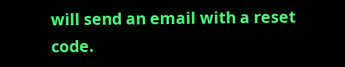will send an email with a reset code.